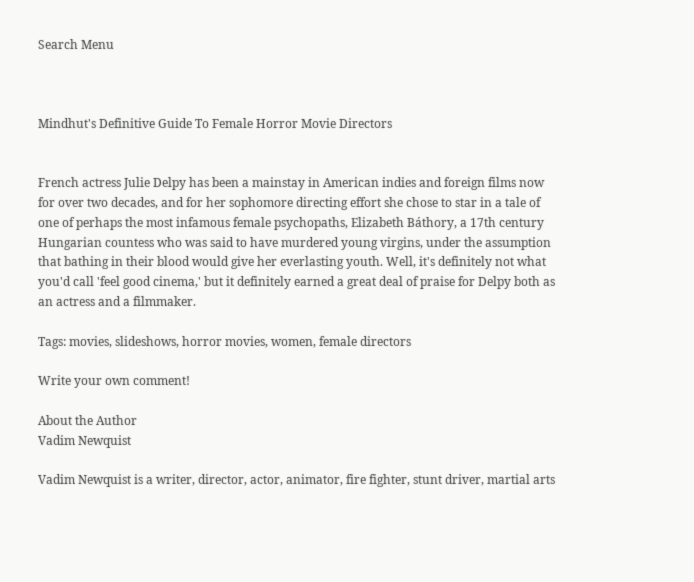Search Menu



Mindhut's Definitive Guide To Female Horror Movie Directors


French actress Julie Delpy has been a mainstay in American indies and foreign films now for over two decades, and for her sophomore directing effort she chose to star in a tale of one of perhaps the most infamous female psychopaths, Elizabeth Báthory, a 17th century Hungarian countess who was said to have murdered young virgins, under the assumption that bathing in their blood would give her everlasting youth. Well, it's definitely not what you'd call 'feel good cinema,' but it definitely earned a great deal of praise for Delpy both as an actress and a filmmaker.

Tags: movies, slideshows, horror movies, women, female directors

Write your own comment!

About the Author
Vadim Newquist

Vadim Newquist is a writer, director, actor, animator, fire fighter, stunt driver, martial arts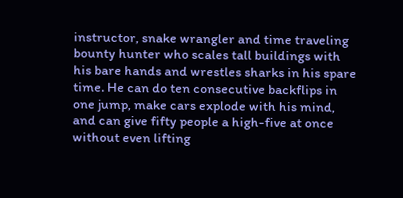instructor, snake wrangler and time traveling bounty hunter who scales tall buildings with his bare hands and wrestles sharks in his spare time. He can do ten consecutive backflips in one jump, make cars explode with his mind, and can give fifty people a high-five at once without even lifting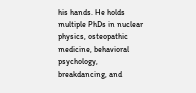his hands. He holds multiple PhDs in nuclear physics, osteopathic medicine, behavioral psychology, breakdancing, and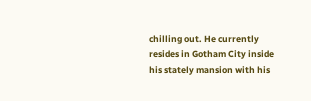chilling out. He currently resides in Gotham City inside his stately mansion with his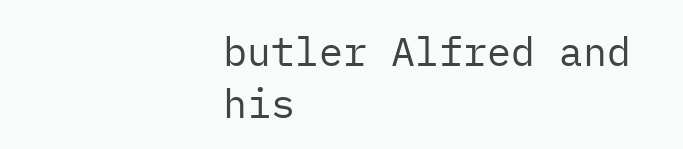butler Alfred and his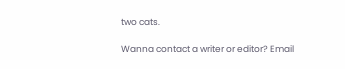two cats.

Wanna contact a writer or editor? Email